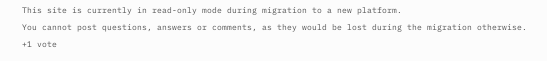This site is currently in read-only mode during migration to a new platform.
You cannot post questions, answers or comments, as they would be lost during the migration otherwise.
+1 vote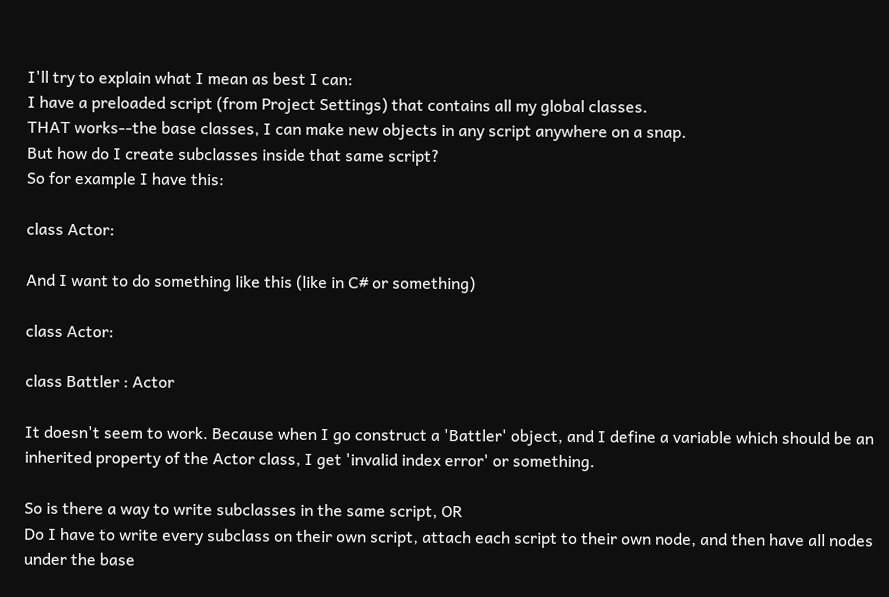I'll try to explain what I mean as best I can:
I have a preloaded script (from Project Settings) that contains all my global classes.
THAT works--the base classes, I can make new objects in any script anywhere on a snap.
But how do I create subclasses inside that same script?
So for example I have this:

class Actor:

And I want to do something like this (like in C# or something)

class Actor:

class Battler : Actor

It doesn't seem to work. Because when I go construct a 'Battler' object, and I define a variable which should be an inherited property of the Actor class, I get 'invalid index error' or something.

So is there a way to write subclasses in the same script, OR
Do I have to write every subclass on their own script, attach each script to their own node, and then have all nodes under the base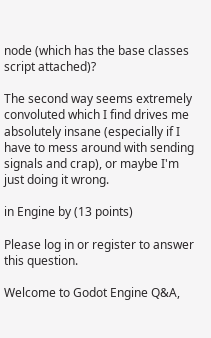node (which has the base classes script attached)?

The second way seems extremely convoluted which I find drives me absolutely insane (especially if I have to mess around with sending signals and crap), or maybe I'm just doing it wrong.

in Engine by (13 points)

Please log in or register to answer this question.

Welcome to Godot Engine Q&A,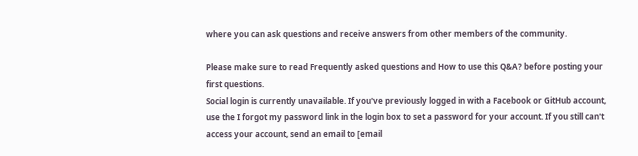where you can ask questions and receive answers from other members of the community.

Please make sure to read Frequently asked questions and How to use this Q&A? before posting your first questions.
Social login is currently unavailable. If you've previously logged in with a Facebook or GitHub account, use the I forgot my password link in the login box to set a password for your account. If you still can't access your account, send an email to [email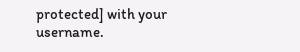protected] with your username.